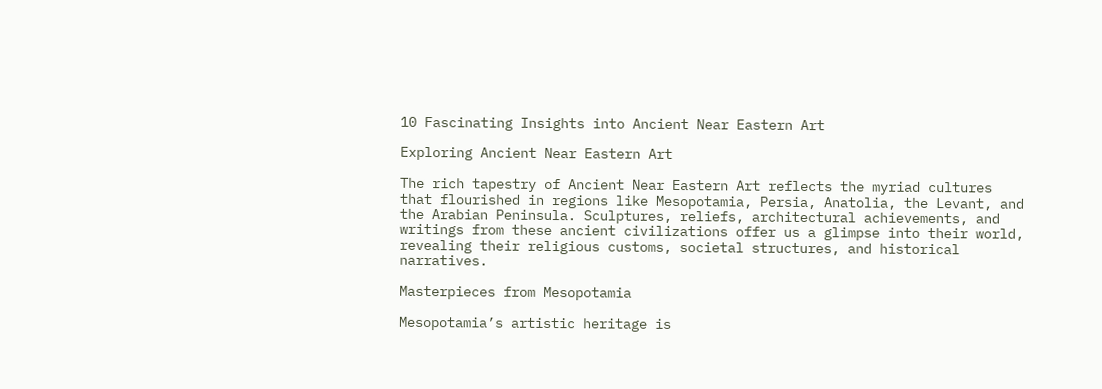10 Fascinating Insights into Ancient Near Eastern Art

Exploring Ancient Near Eastern Art

The rich tapestry of Ancient Near Eastern Art reflects the myriad cultures that flourished in regions like Mesopotamia, Persia, Anatolia, the Levant, and the Arabian Peninsula. Sculptures, reliefs, architectural achievements, and writings from these ancient civilizations offer us a glimpse into their world, revealing their religious customs, societal structures, and historical narratives.

Masterpieces from Mesopotamia

Mesopotamia’s artistic heritage is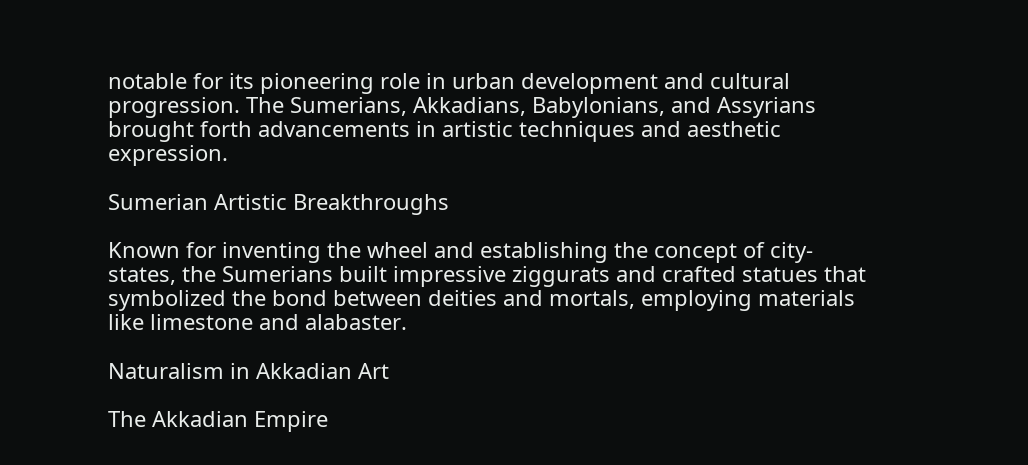notable for its pioneering role in urban development and cultural progression. The Sumerians, Akkadians, Babylonians, and Assyrians brought forth advancements in artistic techniques and aesthetic expression.

Sumerian Artistic Breakthroughs

Known for inventing the wheel and establishing the concept of city-states, the Sumerians built impressive ziggurats and crafted statues that symbolized the bond between deities and mortals, employing materials like limestone and alabaster.

Naturalism in Akkadian Art

The Akkadian Empire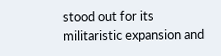stood out for its militaristic expansion and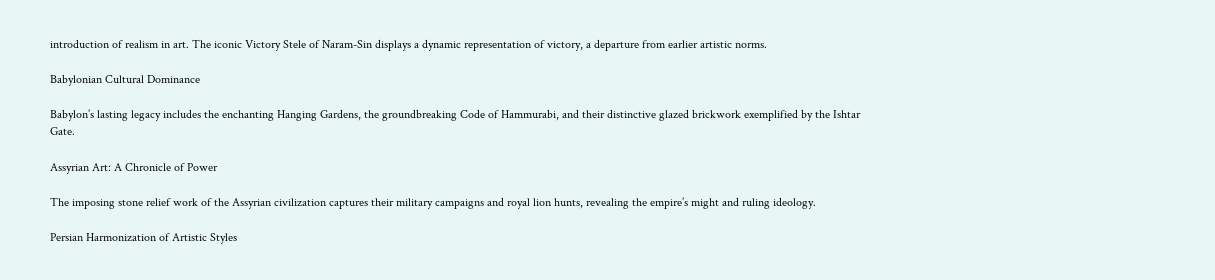introduction of realism in art. The iconic Victory Stele of Naram-Sin displays a dynamic representation of victory, a departure from earlier artistic norms.

Babylonian Cultural Dominance

Babylon’s lasting legacy includes the enchanting Hanging Gardens, the groundbreaking Code of Hammurabi, and their distinctive glazed brickwork exemplified by the Ishtar Gate.

Assyrian Art: A Chronicle of Power

The imposing stone relief work of the Assyrian civilization captures their military campaigns and royal lion hunts, revealing the empire’s might and ruling ideology.

Persian Harmonization of Artistic Styles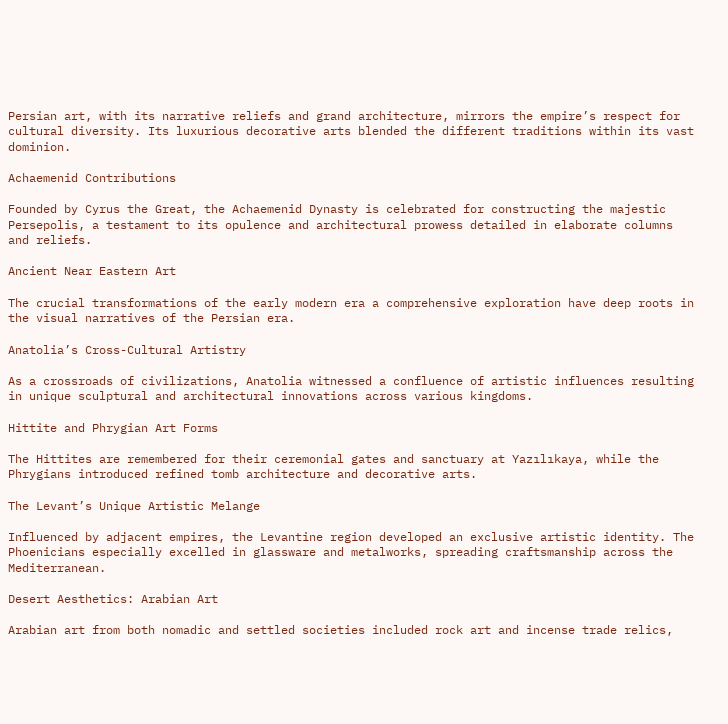Persian art, with its narrative reliefs and grand architecture, mirrors the empire’s respect for cultural diversity. Its luxurious decorative arts blended the different traditions within its vast dominion.

Achaemenid Contributions

Founded by Cyrus the Great, the Achaemenid Dynasty is celebrated for constructing the majestic Persepolis, a testament to its opulence and architectural prowess detailed in elaborate columns and reliefs.

Ancient Near Eastern Art

The crucial transformations of the early modern era a comprehensive exploration have deep roots in the visual narratives of the Persian era.

Anatolia’s Cross-Cultural Artistry

As a crossroads of civilizations, Anatolia witnessed a confluence of artistic influences resulting in unique sculptural and architectural innovations across various kingdoms.

Hittite and Phrygian Art Forms

The Hittites are remembered for their ceremonial gates and sanctuary at Yazılıkaya, while the Phrygians introduced refined tomb architecture and decorative arts.

The Levant’s Unique Artistic Melange

Influenced by adjacent empires, the Levantine region developed an exclusive artistic identity. The Phoenicians especially excelled in glassware and metalworks, spreading craftsmanship across the Mediterranean.

Desert Aesthetics: Arabian Art

Arabian art from both nomadic and settled societies included rock art and incense trade relics,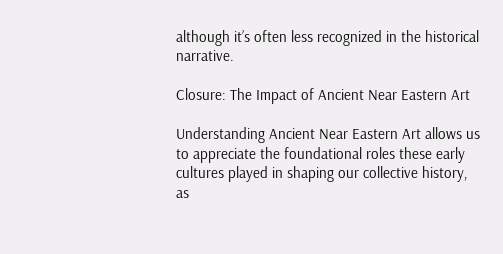although it’s often less recognized in the historical narrative.

Closure: The Impact of Ancient Near Eastern Art

Understanding Ancient Near Eastern Art allows us to appreciate the foundational roles these early cultures played in shaping our collective history, as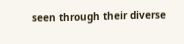seen through their diverse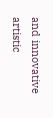and innovative artistic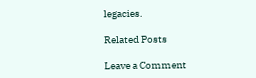legacies.

Related Posts

Leave a Comment